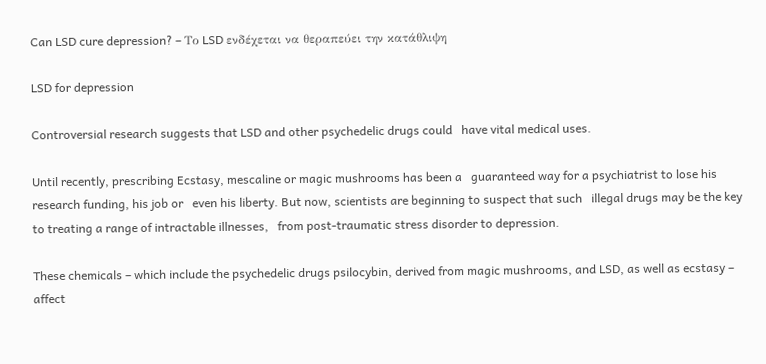Can LSD cure depression? – Το LSD ενδέχεται να θεραπεύει την κατάθλιψη

LSD for depression

Controversial research suggests that LSD and other psychedelic drugs could   have vital medical uses.

Until recently, prescribing Ecstasy, mescaline or magic mushrooms has been a   guaranteed way for a psychiatrist to lose his research funding, his job or   even his liberty. But now, scientists are beginning to suspect that such   illegal drugs may be the key to treating a range of intractable illnesses,   from post-traumatic stress disorder to depression.

These chemicals – which include the psychedelic drugs psilocybin, derived from magic mushrooms, and LSD, as well as ecstasy – affect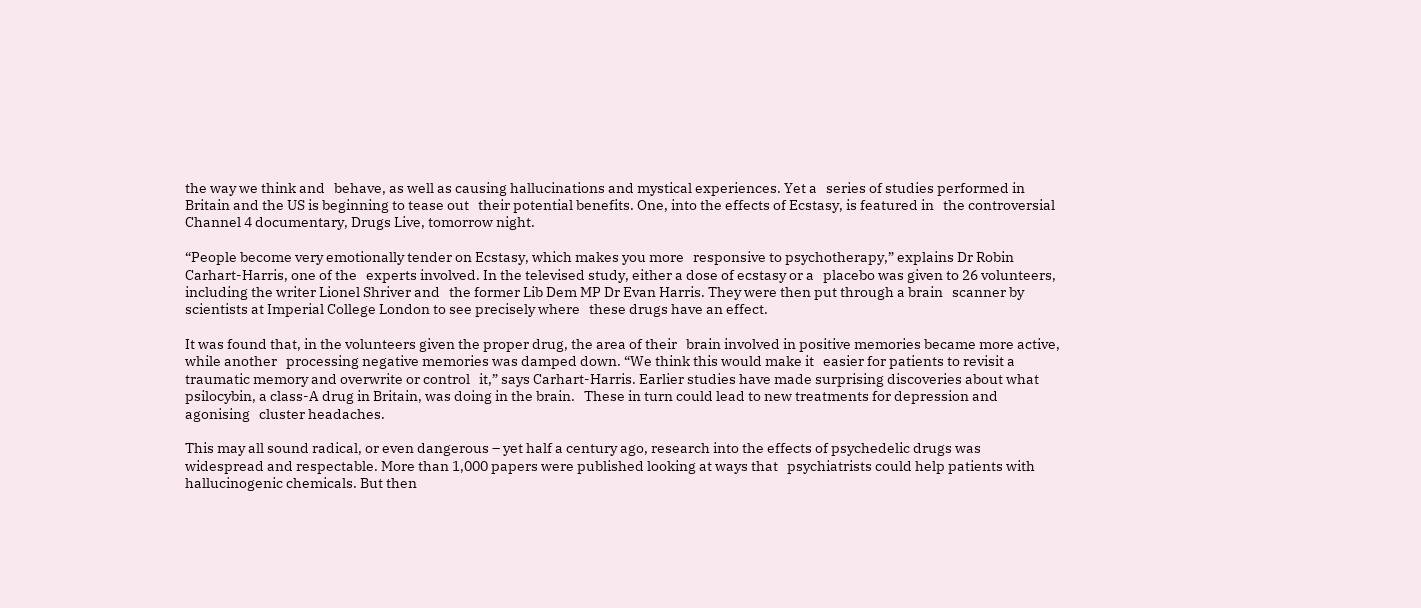the way we think and   behave, as well as causing hallucinations and mystical experiences. Yet a   series of studies performed in Britain and the US is beginning to tease out   their potential benefits. One, into the effects of Ecstasy, is featured in   the controversial Channel 4 documentary, Drugs Live, tomorrow night.

“People become very emotionally tender on Ecstasy, which makes you more   responsive to psychotherapy,” explains Dr Robin Carhart-Harris, one of the   experts involved. In the televised study, either a dose of ecstasy or a   placebo was given to 26 volunteers, including the writer Lionel Shriver and   the former Lib Dem MP Dr Evan Harris. They were then put through a brain   scanner by scientists at Imperial College London to see precisely where   these drugs have an effect.

It was found that, in the volunteers given the proper drug, the area of their   brain involved in positive memories became more active, while another   processing negative memories was damped down. “We think this would make it   easier for patients to revisit a traumatic memory and overwrite or control   it,” says Carhart-Harris. Earlier studies have made surprising discoveries about what psilocybin, a class-A drug in Britain, was doing in the brain.   These in turn could lead to new treatments for depression and agonising   cluster headaches.

This may all sound radical, or even dangerous – yet half a century ago, research into the effects of psychedelic drugs was widespread and respectable. More than 1,000 papers were published looking at ways that   psychiatrists could help patients with hallucinogenic chemicals. But then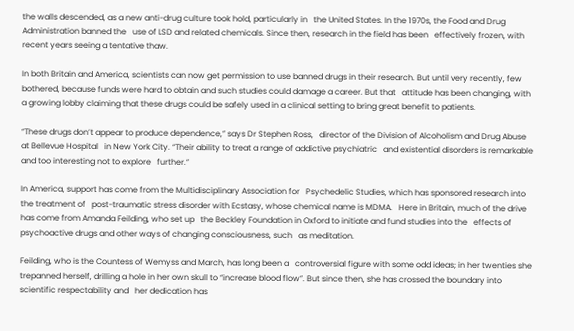the walls descended, as a new anti-drug culture took hold, particularly in   the United States. In the 1970s, the Food and Drug Administration banned the   use of LSD and related chemicals. Since then, research in the field has been   effectively frozen, with recent years seeing a tentative thaw.

In both Britain and America, scientists can now get permission to use banned drugs in their research. But until very recently, few bothered, because funds were hard to obtain and such studies could damage a career. But that   attitude has been changing, with a growing lobby claiming that these drugs could be safely used in a clinical setting to bring great benefit to patients.

“These drugs don’t appear to produce dependence,” says Dr Stephen Ross,   director of the Division of Alcoholism and Drug Abuse at Bellevue Hospital   in New York City. “Their ability to treat a range of addictive psychiatric   and existential disorders is remarkable and too interesting not to explore   further.”

In America, support has come from the Multidisciplinary Association for   Psychedelic Studies, which has sponsored research into the treatment of   post-traumatic stress disorder with Ecstasy, whose chemical name is MDMA.   Here in Britain, much of the drive has come from Amanda Feilding, who set up   the Beckley Foundation in Oxford to initiate and fund studies into the   effects of psychoactive drugs and other ways of changing consciousness, such   as meditation.

Feilding, who is the Countess of Wemyss and March, has long been a   controversial figure with some odd ideas; in her twenties she trepanned herself, drilling a hole in her own skull to “increase blood flow”. But since then, she has crossed the boundary into scientific respectability and   her dedication has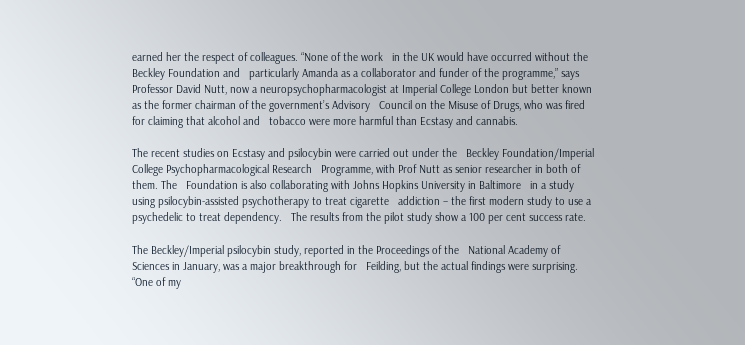earned her the respect of colleagues. “None of the work   in the UK would have occurred without the Beckley Foundation and   particularly Amanda as a collaborator and funder of the programme,” says Professor David Nutt, now a neuropsychopharmacologist at Imperial College London but better known as the former chairman of the government’s Advisory   Council on the Misuse of Drugs, who was fired for claiming that alcohol and   tobacco were more harmful than Ecstasy and cannabis.

The recent studies on Ecstasy and psilocybin were carried out under the   Beckley Foundation/Imperial College Psychopharmacological Research   Programme, with Prof Nutt as senior researcher in both of them. The   Foundation is also collaborating with Johns Hopkins University in Baltimore   in a study using psilocybin-assisted psychotherapy to treat cigarette   addiction – the first modern study to use a psychedelic to treat dependency.   The results from the pilot study show a 100 per cent success rate.

The Beckley/Imperial psilocybin study, reported in the Proceedings of the   National Academy of Sciences in January, was a major breakthrough for   Feilding, but the actual findings were surprising. “One of my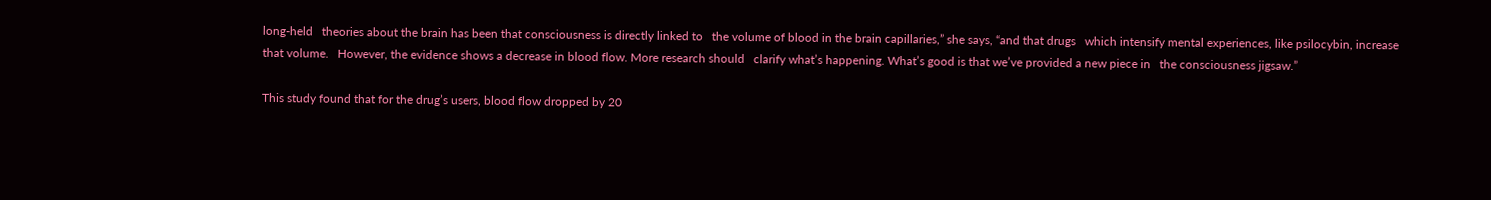long-held   theories about the brain has been that consciousness is directly linked to   the volume of blood in the brain capillaries,” she says, “and that drugs   which intensify mental experiences, like psilocybin, increase that volume.   However, the evidence shows a decrease in blood flow. More research should   clarify what’s happening. What’s good is that we’ve provided a new piece in   the consciousness jigsaw.”

This study found that for the drug’s users, blood flow dropped by 20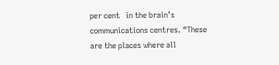per cent   in the brain’s communications centres. “These are the places where all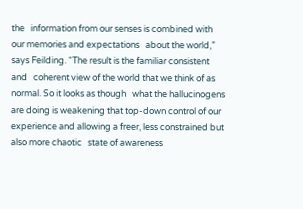the   information from our senses is combined with our memories and expectations   about the world,” says Feilding. “The result is the familiar consistent and   coherent view of the world that we think of as normal. So it looks as though   what the hallucinogens are doing is weakening that top-down control of our   experience and allowing a freer, less constrained but also more chaotic   state of awareness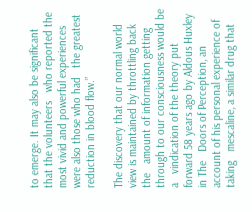to emerge. It may also be significant that the volunteers   who reported the most vivid and powerful experiences were also those who had   the greatest reduction in blood flow.”

The discovery that our normal world view is maintained by throttling back the   amount of information getting through to our consciousness would be a   vindication of the theory put forward 58 years ago by Aldous Huxley in The   Doors of Perception, an account of his personal experience of taking   mescaline, a similar drug that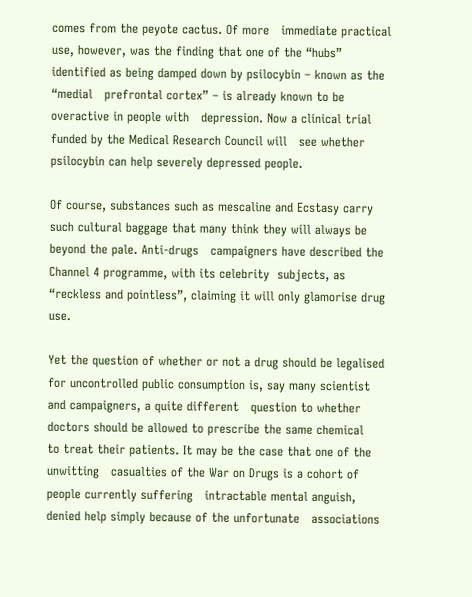comes from the peyote cactus. Of more   immediate practical use, however, was the finding that one of the “hubs”    identified as being damped down by psilocybin – known as the “medial   prefrontal cortex” – is already known to be overactive in people with   depression. Now a clinical trial funded by the Medical Research Council will   see whether psilocybin can help severely depressed people.

Of course, substances such as mescaline and Ecstasy carry such cultural baggage that many think they will always be beyond the pale. Anti-drugs   campaigners have described the Channel 4 programme, with its celebrity  subjects, as “reckless and pointless”, claiming it will only glamorise drug use.

Yet the question of whether or not a drug should be legalised for uncontrolled public consumption is, say many scientist and campaigners, a quite different   question to whether doctors should be allowed to prescribe the same chemical   to treat their patients. It may be the case that one of the unwitting   casualties of the War on Drugs is a cohort of people currently suffering   intractable mental anguish, denied help simply because of the unfortunate   associations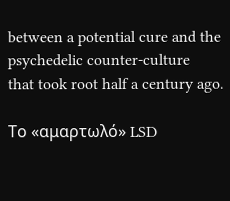between a potential cure and the psychedelic counter-culture   that took root half a century ago.

Το «αμαρτωλό» LSD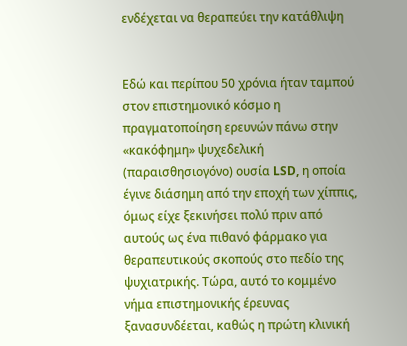ενδέχεται να θεραπεύει την κατάθλιψη


Εδώ και περίπου 50 χρόνια ήταν ταμπού στον επιστημονικό κόσμο η πραγματοποίηση ερευνών πάνω στην «κακόφημη» ψυχεδελική (παραισθησιογόνο) ουσία LSD, η οποία έγινε διάσημη από την εποχή των χίππις, όμως είχε ξεκινήσει πολύ πριν από αυτούς ως ένα πιθανό φάρμακο για θεραπευτικούς σκοπούς στο πεδίο της ψυχιατρικής. Τώρα, αυτό το κομμένο νήμα επιστημονικής έρευνας ξανασυνδέεται, καθώς η πρώτη κλινική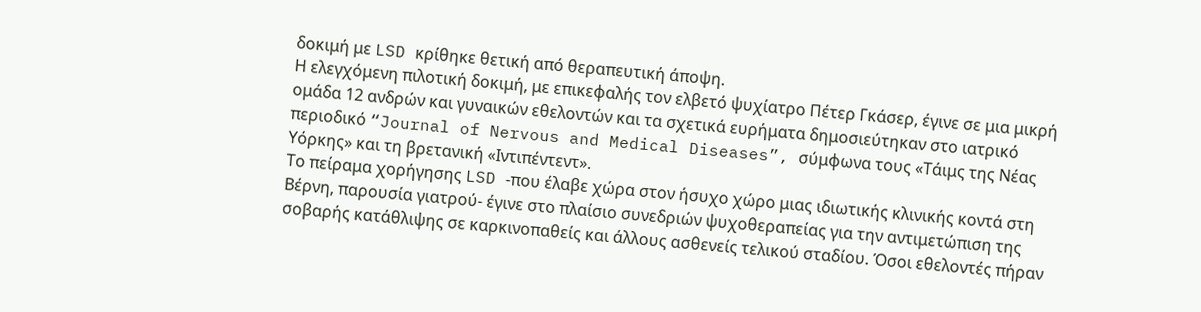δοκιμή με LSD κρίθηκε θετική από θεραπευτική άποψη.
Η ελεγχόμενη πιλοτική δοκιμή, με επικεφαλής τον ελβετό ψυχίατρο Πέτερ Γκάσερ, έγινε σε μια μικρή ομάδα 12 ανδρών και γυναικών εθελοντών και τα σχετικά ευρήματα δημοσιεύτηκαν στο ιατρικό περιοδικό “Journal of Nervous and Medical Diseases”, σύμφωνα τους «Τάιμς της Νέας Υόρκης» και τη βρετανική «Ιντιπέντεντ».
Το πείραμα χορήγησης LSD -που έλαβε χώρα στον ήσυχο χώρο μιας ιδιωτικής κλινικής κοντά στη Βέρνη, παρουσία γιατρού- έγινε στο πλαίσιο συνεδριών ψυχοθεραπείας για την αντιμετώπιση της σοβαρής κατάθλιψης σε καρκινοπαθείς και άλλους ασθενείς τελικού σταδίου. Όσοι εθελοντές πήραν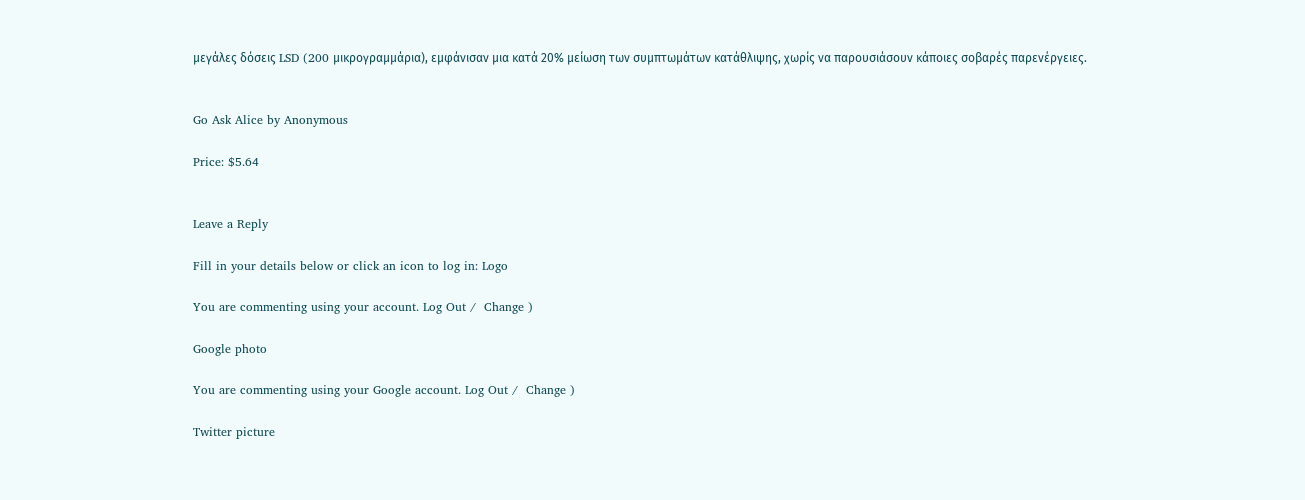μεγάλες δόσεις LSD (200 μικρογραμμάρια), εμφάνισαν μια κατά 20% μείωση των συμπτωμάτων κατάθλιψης, χωρίς να παρουσιάσουν κάποιες σοβαρές παρενέργειες.


Go Ask Alice by Anonymous

Price: $5.64


Leave a Reply

Fill in your details below or click an icon to log in: Logo

You are commenting using your account. Log Out /  Change )

Google photo

You are commenting using your Google account. Log Out /  Change )

Twitter picture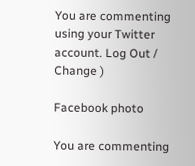You are commenting using your Twitter account. Log Out /  Change )

Facebook photo

You are commenting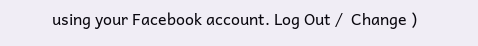using your Facebook account. Log Out /  Change )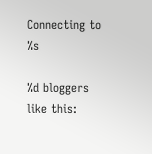Connecting to %s

%d bloggers like this: